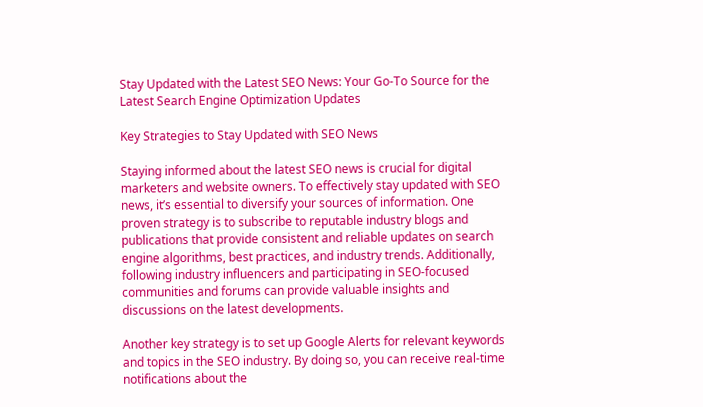Stay Updated with the Latest SEO News: Your Go-To Source for the Latest Search Engine Optimization Updates

Key Strategies to Stay Updated with SEO News

Staying informed about the latest SEO news is crucial for digital marketers and website owners. To effectively stay updated with SEO news, it’s essential to diversify your sources of information. One proven strategy is to subscribe to reputable industry blogs and publications that provide consistent and reliable updates on search engine algorithms, best practices, and industry trends. Additionally, following industry influencers and participating in SEO-focused communities and forums can provide valuable insights and discussions on the latest developments.

Another key strategy is to set up Google Alerts for relevant keywords and topics in the SEO industry. By doing so, you can receive real-time notifications about the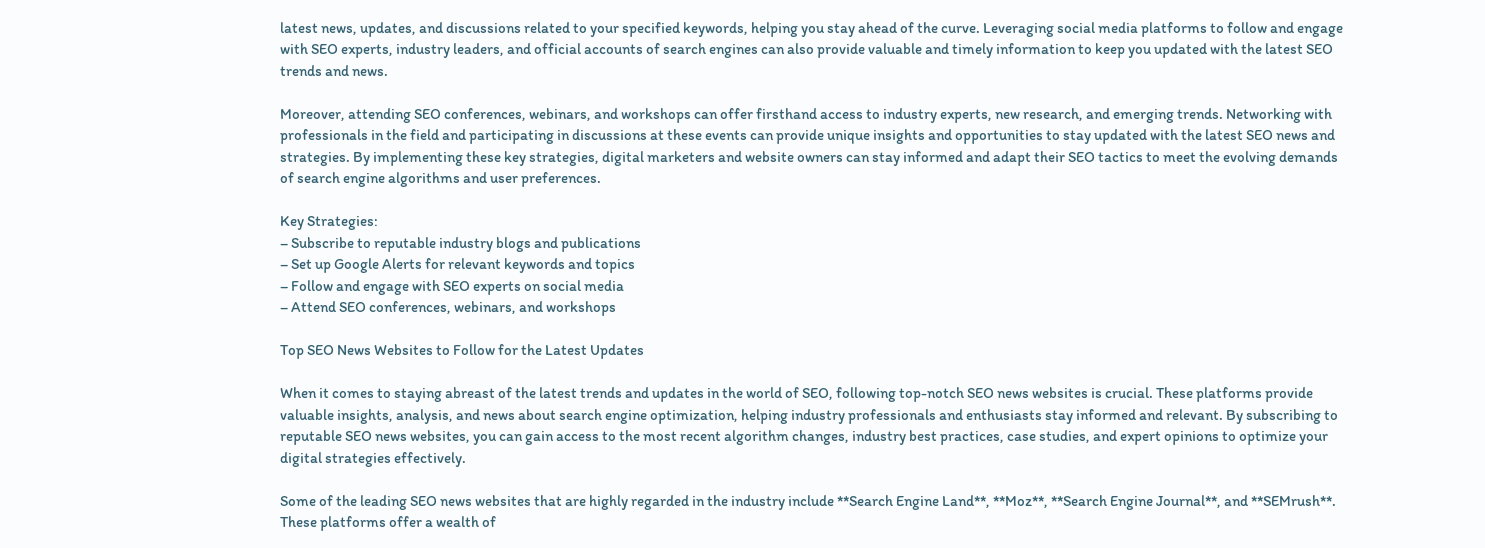latest news, updates, and discussions related to your specified keywords, helping you stay ahead of the curve. Leveraging social media platforms to follow and engage with SEO experts, industry leaders, and official accounts of search engines can also provide valuable and timely information to keep you updated with the latest SEO trends and news.

Moreover, attending SEO conferences, webinars, and workshops can offer firsthand access to industry experts, new research, and emerging trends. Networking with professionals in the field and participating in discussions at these events can provide unique insights and opportunities to stay updated with the latest SEO news and strategies. By implementing these key strategies, digital marketers and website owners can stay informed and adapt their SEO tactics to meet the evolving demands of search engine algorithms and user preferences.

Key Strategies:
– Subscribe to reputable industry blogs and publications
– Set up Google Alerts for relevant keywords and topics
– Follow and engage with SEO experts on social media
– Attend SEO conferences, webinars, and workshops

Top SEO News Websites to Follow for the Latest Updates

When it comes to staying abreast of the latest trends and updates in the world of SEO, following top-notch SEO news websites is crucial. These platforms provide valuable insights, analysis, and news about search engine optimization, helping industry professionals and enthusiasts stay informed and relevant. By subscribing to reputable SEO news websites, you can gain access to the most recent algorithm changes, industry best practices, case studies, and expert opinions to optimize your digital strategies effectively.

Some of the leading SEO news websites that are highly regarded in the industry include **Search Engine Land**, **Moz**, **Search Engine Journal**, and **SEMrush**. These platforms offer a wealth of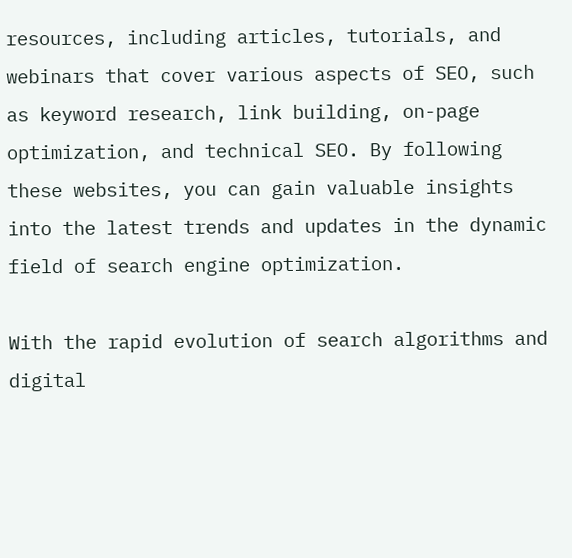resources, including articles, tutorials, and webinars that cover various aspects of SEO, such as keyword research, link building, on-page optimization, and technical SEO. By following these websites, you can gain valuable insights into the latest trends and updates in the dynamic field of search engine optimization.

With the rapid evolution of search algorithms and digital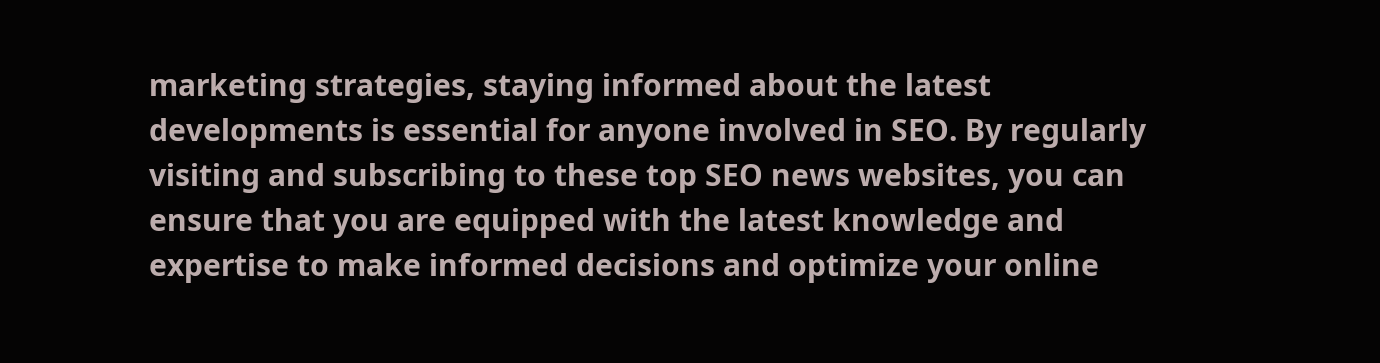marketing strategies, staying informed about the latest developments is essential for anyone involved in SEO. By regularly visiting and subscribing to these top SEO news websites, you can ensure that you are equipped with the latest knowledge and expertise to make informed decisions and optimize your online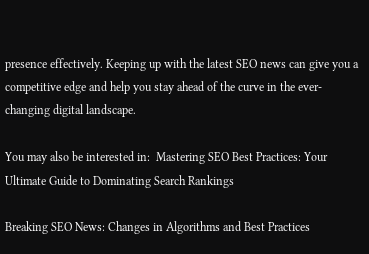presence effectively. Keeping up with the latest SEO news can give you a competitive edge and help you stay ahead of the curve in the ever-changing digital landscape.

You may also be interested in:  Mastering SEO Best Practices: Your Ultimate Guide to Dominating Search Rankings

Breaking SEO News: Changes in Algorithms and Best Practices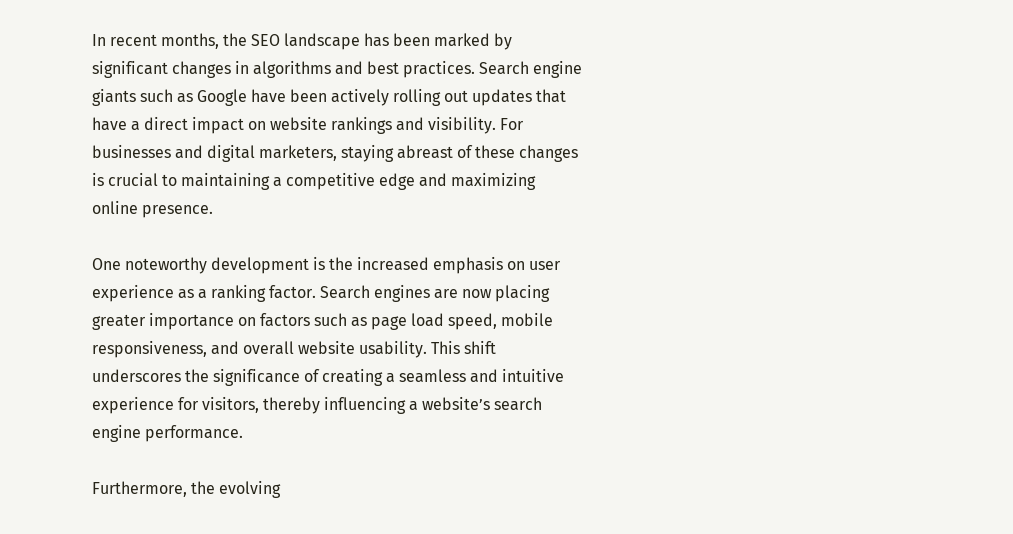In recent months, the SEO landscape has been marked by significant changes in algorithms and best practices. Search engine giants such as Google have been actively rolling out updates that have a direct impact on website rankings and visibility. For businesses and digital marketers, staying abreast of these changes is crucial to maintaining a competitive edge and maximizing online presence.

One noteworthy development is the increased emphasis on user experience as a ranking factor. Search engines are now placing greater importance on factors such as page load speed, mobile responsiveness, and overall website usability. This shift underscores the significance of creating a seamless and intuitive experience for visitors, thereby influencing a website’s search engine performance.

Furthermore, the evolving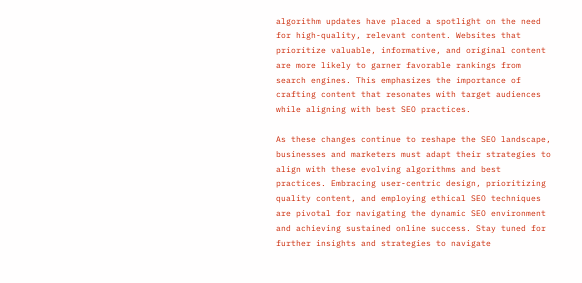algorithm updates have placed a spotlight on the need for high-quality, relevant content. Websites that prioritize valuable, informative, and original content are more likely to garner favorable rankings from search engines. This emphasizes the importance of crafting content that resonates with target audiences while aligning with best SEO practices.

As these changes continue to reshape the SEO landscape, businesses and marketers must adapt their strategies to align with these evolving algorithms and best practices. Embracing user-centric design, prioritizing quality content, and employing ethical SEO techniques are pivotal for navigating the dynamic SEO environment and achieving sustained online success. Stay tuned for further insights and strategies to navigate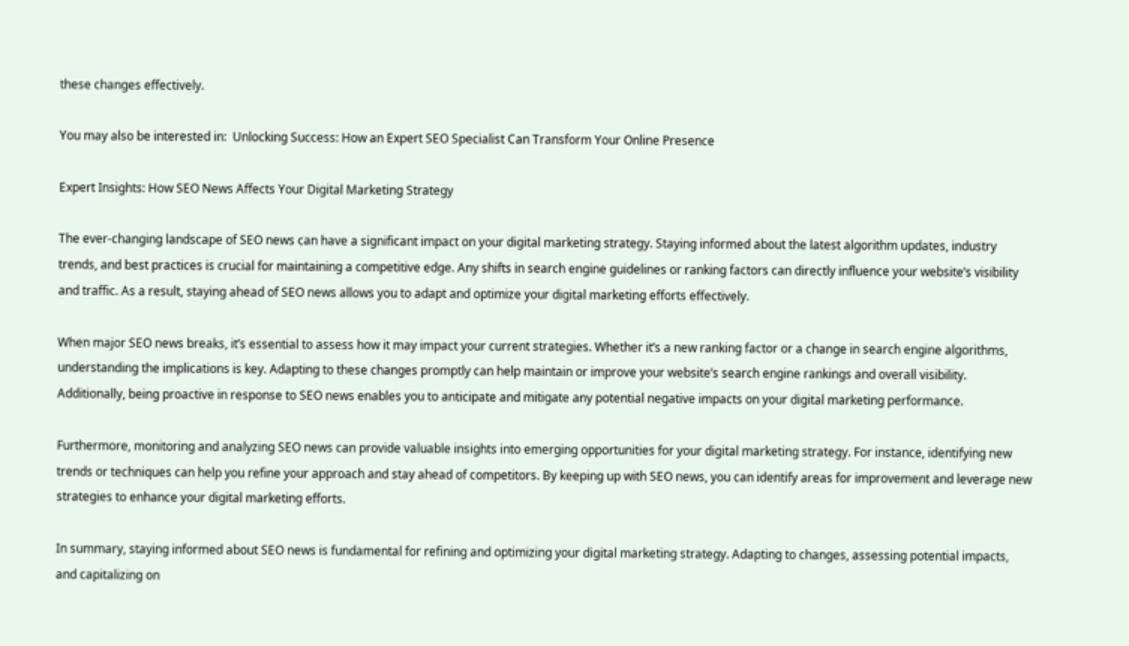these changes effectively.

You may also be interested in:  Unlocking Success: How an Expert SEO Specialist Can Transform Your Online Presence

Expert Insights: How SEO News Affects Your Digital Marketing Strategy

The ever-changing landscape of SEO news can have a significant impact on your digital marketing strategy. Staying informed about the latest algorithm updates, industry trends, and best practices is crucial for maintaining a competitive edge. Any shifts in search engine guidelines or ranking factors can directly influence your website’s visibility and traffic. As a result, staying ahead of SEO news allows you to adapt and optimize your digital marketing efforts effectively.

When major SEO news breaks, it’s essential to assess how it may impact your current strategies. Whether it’s a new ranking factor or a change in search engine algorithms, understanding the implications is key. Adapting to these changes promptly can help maintain or improve your website’s search engine rankings and overall visibility. Additionally, being proactive in response to SEO news enables you to anticipate and mitigate any potential negative impacts on your digital marketing performance.

Furthermore, monitoring and analyzing SEO news can provide valuable insights into emerging opportunities for your digital marketing strategy. For instance, identifying new trends or techniques can help you refine your approach and stay ahead of competitors. By keeping up with SEO news, you can identify areas for improvement and leverage new strategies to enhance your digital marketing efforts.

In summary, staying informed about SEO news is fundamental for refining and optimizing your digital marketing strategy. Adapting to changes, assessing potential impacts, and capitalizing on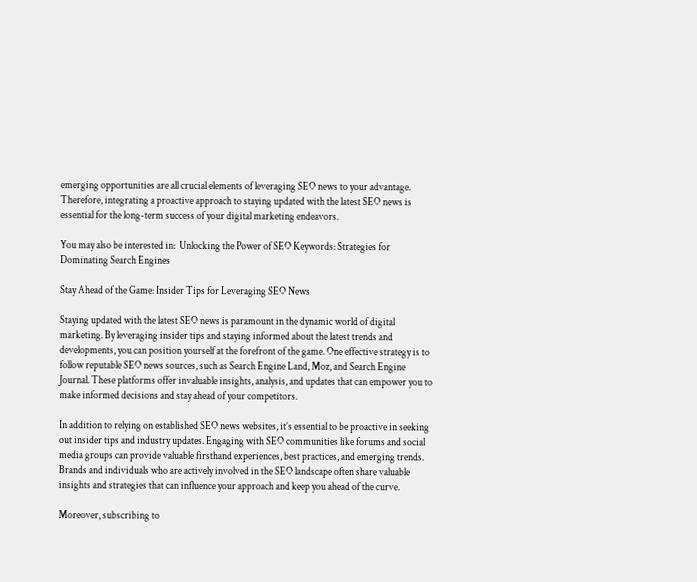emerging opportunities are all crucial elements of leveraging SEO news to your advantage. Therefore, integrating a proactive approach to staying updated with the latest SEO news is essential for the long-term success of your digital marketing endeavors.

You may also be interested in:  Unlocking the Power of SEO Keywords: Strategies for Dominating Search Engines

Stay Ahead of the Game: Insider Tips for Leveraging SEO News

Staying updated with the latest SEO news is paramount in the dynamic world of digital marketing. By leveraging insider tips and staying informed about the latest trends and developments, you can position yourself at the forefront of the game. One effective strategy is to follow reputable SEO news sources, such as Search Engine Land, Moz, and Search Engine Journal. These platforms offer invaluable insights, analysis, and updates that can empower you to make informed decisions and stay ahead of your competitors.

In addition to relying on established SEO news websites, it’s essential to be proactive in seeking out insider tips and industry updates. Engaging with SEO communities like forums and social media groups can provide valuable firsthand experiences, best practices, and emerging trends. Brands and individuals who are actively involved in the SEO landscape often share valuable insights and strategies that can influence your approach and keep you ahead of the curve.

Moreover, subscribing to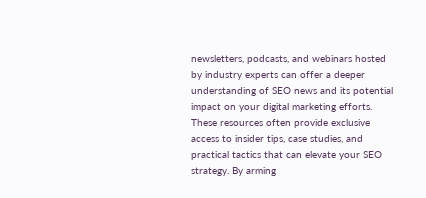newsletters, podcasts, and webinars hosted by industry experts can offer a deeper understanding of SEO news and its potential impact on your digital marketing efforts. These resources often provide exclusive access to insider tips, case studies, and practical tactics that can elevate your SEO strategy. By arming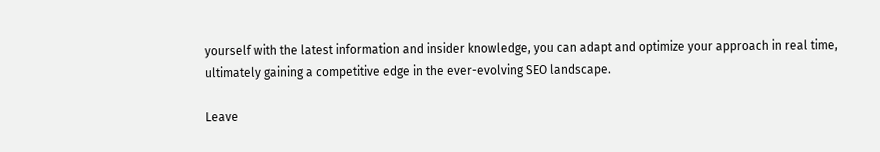yourself with the latest information and insider knowledge, you can adapt and optimize your approach in real time, ultimately gaining a competitive edge in the ever-evolving SEO landscape.

Leave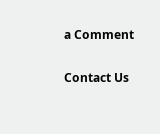a Comment

Contact Us